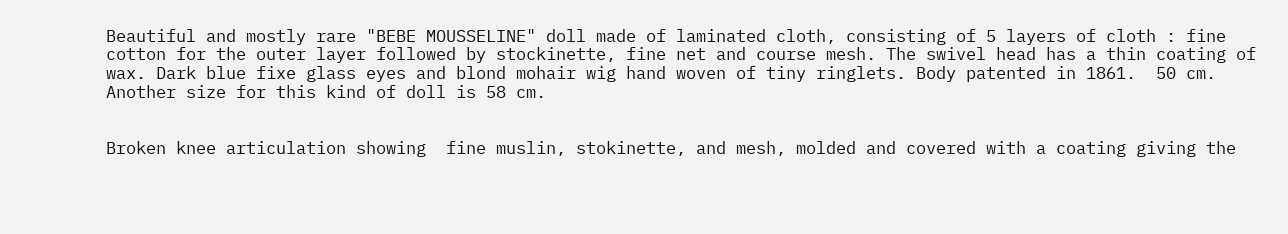Beautiful and mostly rare "BEBE MOUSSELINE" doll made of laminated cloth, consisting of 5 layers of cloth : fine cotton for the outer layer followed by stockinette, fine net and course mesh. The swivel head has a thin coating of wax. Dark blue fixe glass eyes and blond mohair wig hand woven of tiny ringlets. Body patented in 1861.  50 cm.  Another size for this kind of doll is 58 cm.


Broken knee articulation showing  fine muslin, stokinette, and mesh, molded and covered with a coating giving the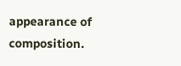appearance of composition.